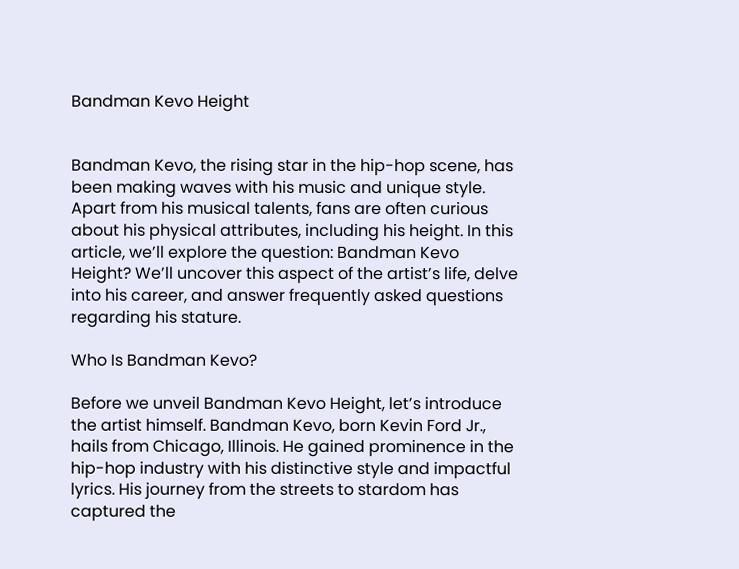Bandman Kevo Height


Bandman Kevo, the rising star in the hip-hop scene, has been making waves with his music and unique style. Apart from his musical talents, fans are often curious about his physical attributes, including his height. In this article, we’ll explore the question: Bandman Kevo Height? We’ll uncover this aspect of the artist’s life, delve into his career, and answer frequently asked questions regarding his stature.

Who Is Bandman Kevo?

Before we unveil Bandman Kevo Height, let’s introduce the artist himself. Bandman Kevo, born Kevin Ford Jr., hails from Chicago, Illinois. He gained prominence in the hip-hop industry with his distinctive style and impactful lyrics. His journey from the streets to stardom has captured the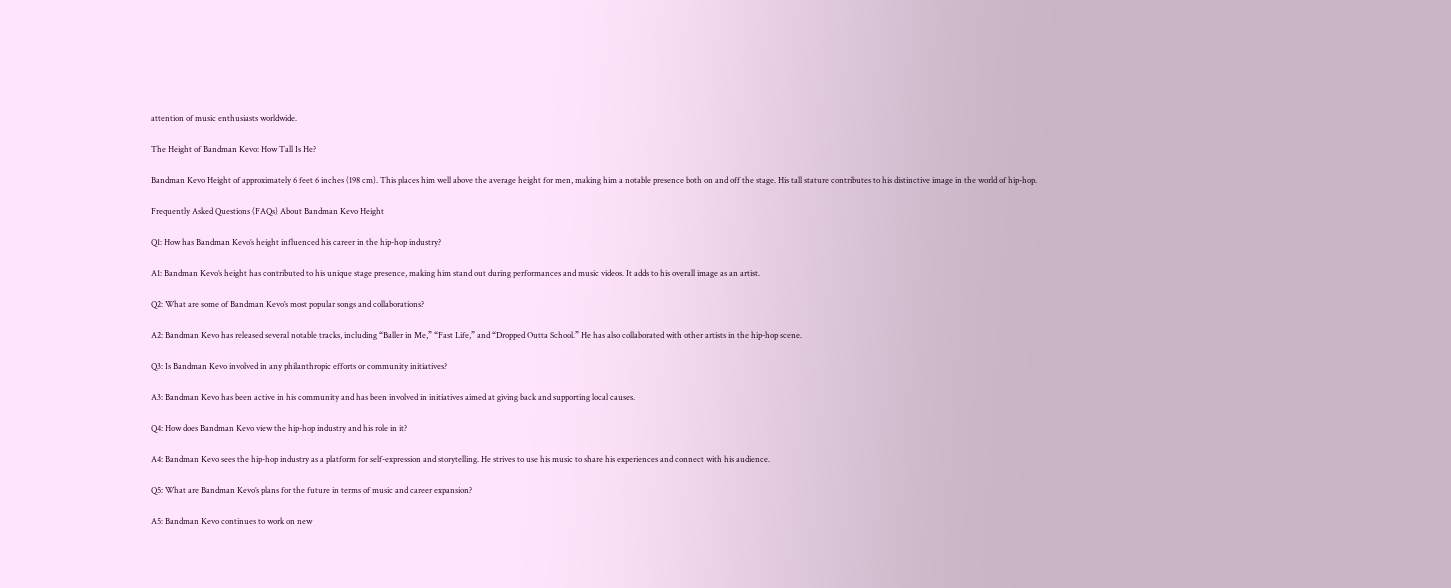attention of music enthusiasts worldwide.

The Height of Bandman Kevo: How Tall Is He?

Bandman Kevo Height of approximately 6 feet 6 inches (198 cm). This places him well above the average height for men, making him a notable presence both on and off the stage. His tall stature contributes to his distinctive image in the world of hip-hop.

Frequently Asked Questions (FAQs) About Bandman Kevo Height

Q1: How has Bandman Kevo’s height influenced his career in the hip-hop industry?

A1: Bandman Kevo’s height has contributed to his unique stage presence, making him stand out during performances and music videos. It adds to his overall image as an artist.

Q2: What are some of Bandman Kevo’s most popular songs and collaborations?

A2: Bandman Kevo has released several notable tracks, including “Baller in Me,” “Fast Life,” and “Dropped Outta School.” He has also collaborated with other artists in the hip-hop scene.

Q3: Is Bandman Kevo involved in any philanthropic efforts or community initiatives?

A3: Bandman Kevo has been active in his community and has been involved in initiatives aimed at giving back and supporting local causes.

Q4: How does Bandman Kevo view the hip-hop industry and his role in it?

A4: Bandman Kevo sees the hip-hop industry as a platform for self-expression and storytelling. He strives to use his music to share his experiences and connect with his audience.

Q5: What are Bandman Kevo’s plans for the future in terms of music and career expansion?

A5: Bandman Kevo continues to work on new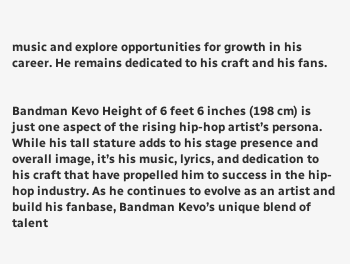music and explore opportunities for growth in his career. He remains dedicated to his craft and his fans.


Bandman Kevo Height of 6 feet 6 inches (198 cm) is just one aspect of the rising hip-hop artist’s persona. While his tall stature adds to his stage presence and overall image, it’s his music, lyrics, and dedication to his craft that have propelled him to success in the hip-hop industry. As he continues to evolve as an artist and build his fanbase, Bandman Kevo’s unique blend of talent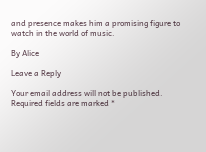and presence makes him a promising figure to watch in the world of music.

By Alice

Leave a Reply

Your email address will not be published. Required fields are marked *